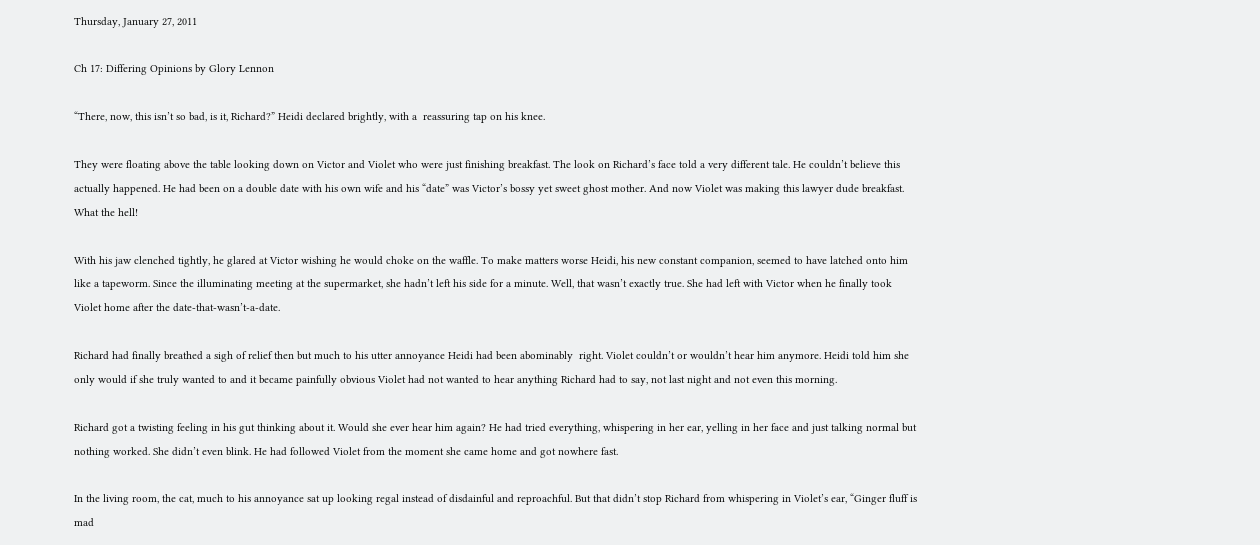Thursday, January 27, 2011

Ch 17: Differing Opinions by Glory Lennon

“There, now, this isn’t so bad, is it, Richard?” Heidi declared brightly, with a  reassuring tap on his knee.

They were floating above the table looking down on Victor and Violet who were just finishing breakfast. The look on Richard’s face told a very different tale. He couldn’t believe this actually happened. He had been on a double date with his own wife and his “date” was Victor’s bossy yet sweet ghost mother. And now Violet was making this lawyer dude breakfast. What the hell!

With his jaw clenched tightly, he glared at Victor wishing he would choke on the waffle. To make matters worse Heidi, his new constant companion, seemed to have latched onto him like a tapeworm. Since the illuminating meeting at the supermarket, she hadn’t left his side for a minute. Well, that wasn’t exactly true. She had left with Victor when he finally took Violet home after the date-that-wasn’t-a-date.

Richard had finally breathed a sigh of relief then but much to his utter annoyance Heidi had been abominably  right. Violet couldn’t or wouldn’t hear him anymore. Heidi told him she only would if she truly wanted to and it became painfully obvious Violet had not wanted to hear anything Richard had to say, not last night and not even this morning.

Richard got a twisting feeling in his gut thinking about it. Would she ever hear him again? He had tried everything, whispering in her ear, yelling in her face and just talking normal but nothing worked. She didn’t even blink. He had followed Violet from the moment she came home and got nowhere fast.

In the living room, the cat, much to his annoyance sat up looking regal instead of disdainful and reproachful. But that didn’t stop Richard from whispering in Violet’s ear, “Ginger fluff is mad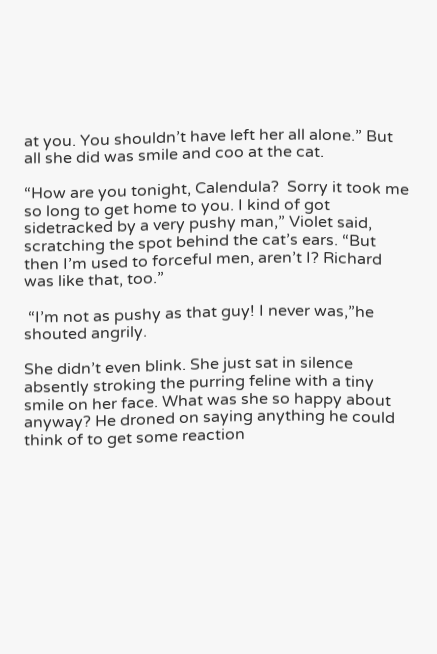at you. You shouldn’t have left her all alone.” But all she did was smile and coo at the cat.

“How are you tonight, Calendula?  Sorry it took me so long to get home to you. I kind of got sidetracked by a very pushy man,” Violet said, scratching the spot behind the cat’s ears. “But then I’m used to forceful men, aren’t I? Richard was like that, too.”

 “I’m not as pushy as that guy! I never was,”he shouted angrily.

She didn’t even blink. She just sat in silence absently stroking the purring feline with a tiny smile on her face. What was she so happy about anyway? He droned on saying anything he could think of to get some reaction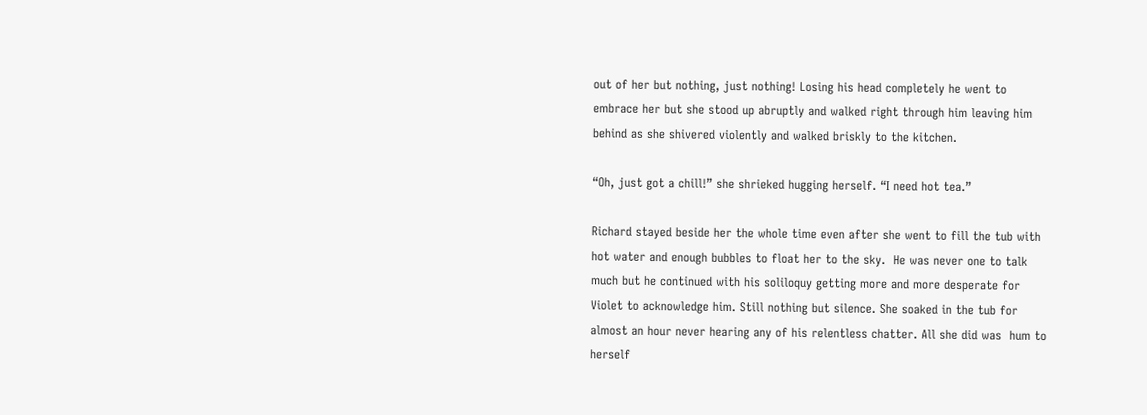out of her but nothing, just nothing! Losing his head completely he went to embrace her but she stood up abruptly and walked right through him leaving him behind as she shivered violently and walked briskly to the kitchen.

“Oh, just got a chill!” she shrieked hugging herself. “I need hot tea.”

Richard stayed beside her the whole time even after she went to fill the tub with hot water and enough bubbles to float her to the sky.  He was never one to talk much but he continued with his soliloquy getting more and more desperate for Violet to acknowledge him. Still nothing but silence. She soaked in the tub for almost an hour never hearing any of his relentless chatter. All she did was  hum to herself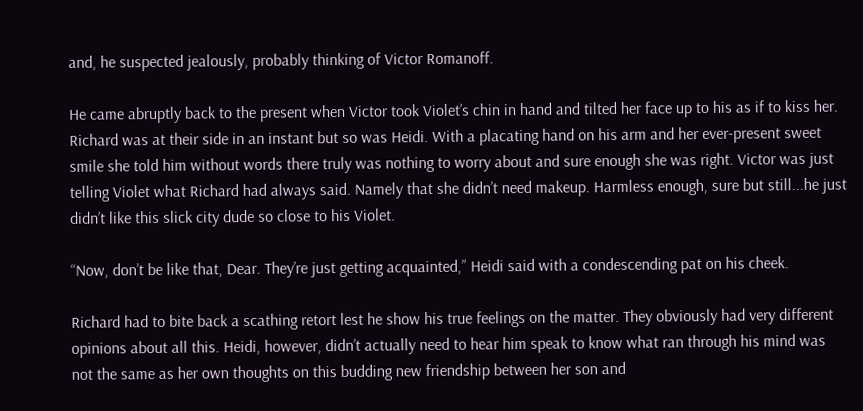and, he suspected jealously, probably thinking of Victor Romanoff.

He came abruptly back to the present when Victor took Violet’s chin in hand and tilted her face up to his as if to kiss her. Richard was at their side in an instant but so was Heidi. With a placating hand on his arm and her ever-present sweet smile she told him without words there truly was nothing to worry about and sure enough she was right. Victor was just telling Violet what Richard had always said. Namely that she didn’t need makeup. Harmless enough, sure but still...he just didn’t like this slick city dude so close to his Violet.

“Now, don’t be like that, Dear. They’re just getting acquainted,” Heidi said with a condescending pat on his cheek.

Richard had to bite back a scathing retort lest he show his true feelings on the matter. They obviously had very different opinions about all this. Heidi, however, didn’t actually need to hear him speak to know what ran through his mind was not the same as her own thoughts on this budding new friendship between her son and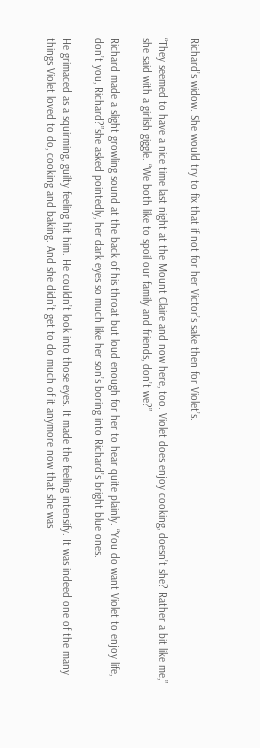Richard’s widow. She would try to fix that if not for her Victor’s sake then for Violet’s.

“They seemed to have a nice time last night at the Mount Claire and now here, too. Violet does enjoy cooking, doesn’t she? Rather a bit like me,” she said with a girlish giggle. “We both like to spoil our family and friends, don’t we?”

Richard made a slight growling sound at the back of his throat but loud enough for her to hear quite plainly. “You do want Violet to enjoy life, don’t you, Richard?”she asked pointedly, her dark eyes so much like her son’s boring into Richard’s bright blue ones.

He grimaced as a squirming, guilty feeling hit him. He couldn’t look into those eyes. It made the feeling intensify. It was indeed one of the many things Violet loved to do, cooking and baking. And she didn’t get to do much of it anymore now that she was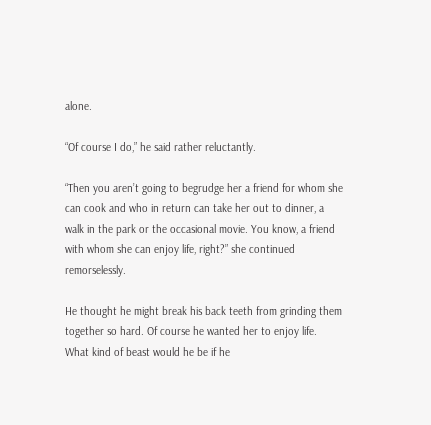alone.

“Of course I do,” he said rather reluctantly.

“Then you aren’t going to begrudge her a friend for whom she can cook and who in return can take her out to dinner, a walk in the park or the occasional movie. You know, a friend with whom she can enjoy life, right?” she continued remorselessly.

He thought he might break his back teeth from grinding them together so hard. Of course he wanted her to enjoy life. What kind of beast would he be if he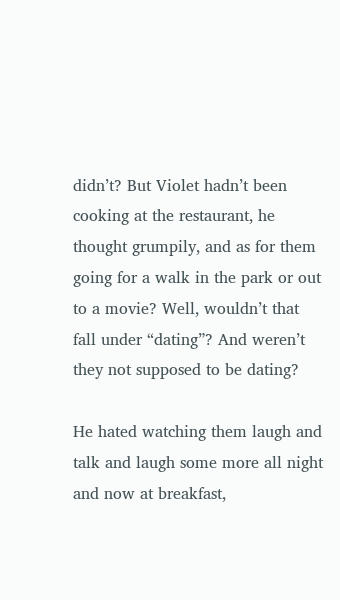didn’t? But Violet hadn’t been cooking at the restaurant, he thought grumpily, and as for them going for a walk in the park or out to a movie? Well, wouldn’t that fall under “dating”? And weren’t they not supposed to be dating?

He hated watching them laugh and talk and laugh some more all night and now at breakfast,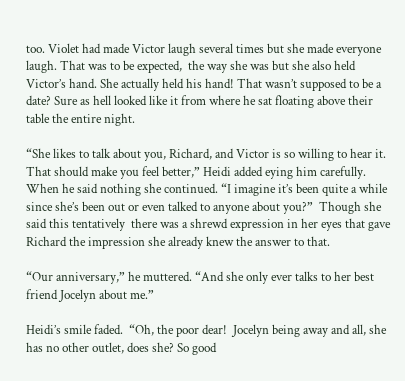too. Violet had made Victor laugh several times but she made everyone laugh. That was to be expected,  the way she was but she also held Victor’s hand. She actually held his hand! That wasn’t supposed to be a date? Sure as hell looked like it from where he sat floating above their table the entire night.

“She likes to talk about you, Richard, and Victor is so willing to hear it. That should make you feel better,” Heidi added eying him carefully. When he said nothing she continued. “I imagine it’s been quite a while since she’s been out or even talked to anyone about you?”  Though she said this tentatively  there was a shrewd expression in her eyes that gave Richard the impression she already knew the answer to that.

“Our anniversary,” he muttered. “And she only ever talks to her best friend Jocelyn about me.”

Heidi’s smile faded.  “Oh, the poor dear!  Jocelyn being away and all, she has no other outlet, does she? So good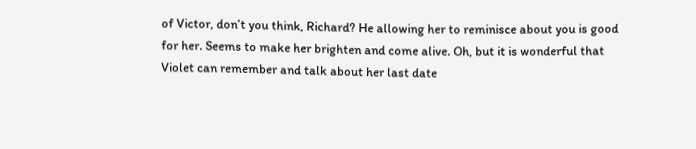of Victor, don’t you think, Richard? He allowing her to reminisce about you is good for her. Seems to make her brighten and come alive. Oh, but it is wonderful that Violet can remember and talk about her last date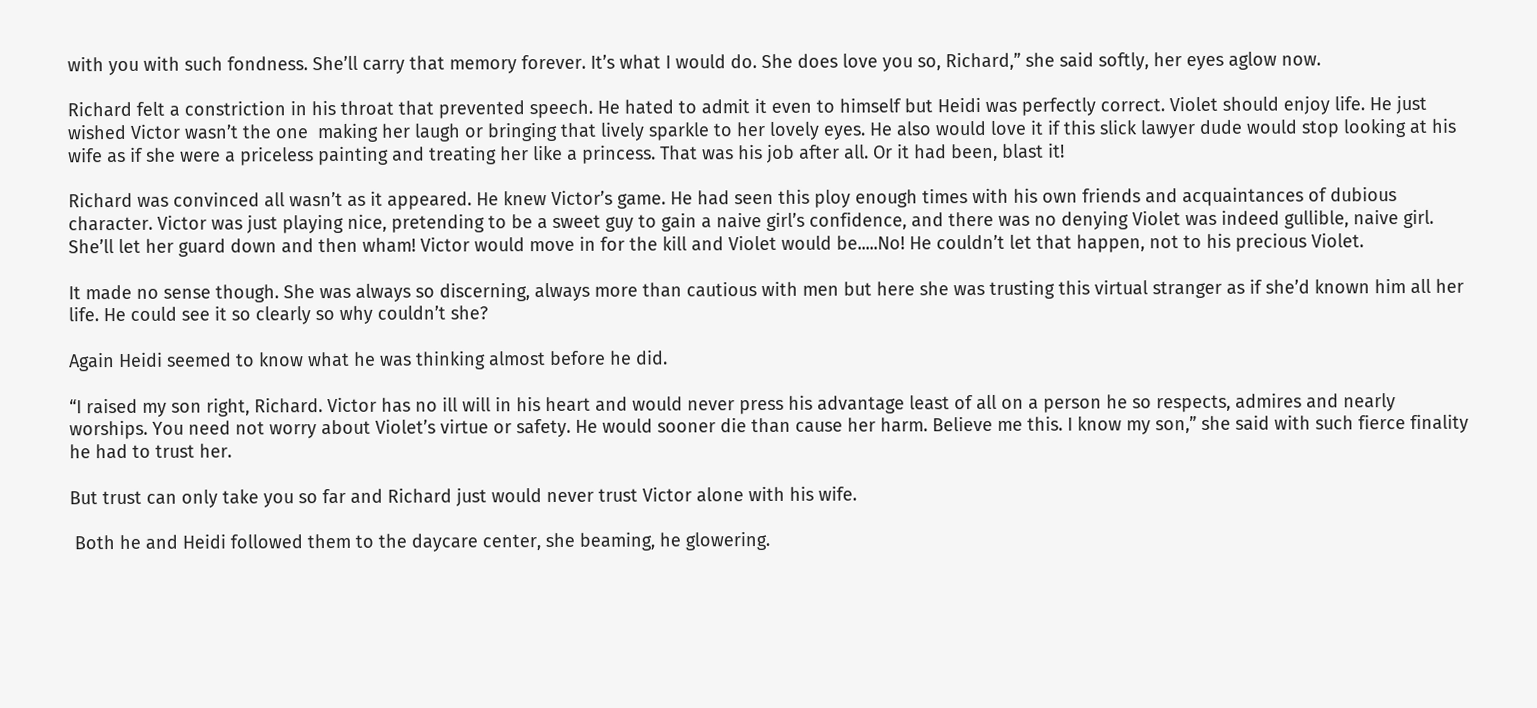with you with such fondness. She’ll carry that memory forever. It’s what I would do. She does love you so, Richard,” she said softly, her eyes aglow now.

Richard felt a constriction in his throat that prevented speech. He hated to admit it even to himself but Heidi was perfectly correct. Violet should enjoy life. He just wished Victor wasn’t the one  making her laugh or bringing that lively sparkle to her lovely eyes. He also would love it if this slick lawyer dude would stop looking at his wife as if she were a priceless painting and treating her like a princess. That was his job after all. Or it had been, blast it!

Richard was convinced all wasn’t as it appeared. He knew Victor’s game. He had seen this ploy enough times with his own friends and acquaintances of dubious character. Victor was just playing nice, pretending to be a sweet guy to gain a naive girl’s confidence, and there was no denying Violet was indeed gullible, naive girl. She’ll let her guard down and then wham! Victor would move in for the kill and Violet would be.....No! He couldn’t let that happen, not to his precious Violet.

It made no sense though. She was always so discerning, always more than cautious with men but here she was trusting this virtual stranger as if she’d known him all her life. He could see it so clearly so why couldn’t she?

Again Heidi seemed to know what he was thinking almost before he did.

“I raised my son right, Richard. Victor has no ill will in his heart and would never press his advantage least of all on a person he so respects, admires and nearly worships. You need not worry about Violet’s virtue or safety. He would sooner die than cause her harm. Believe me this. I know my son,” she said with such fierce finality he had to trust her.

But trust can only take you so far and Richard just would never trust Victor alone with his wife.

 Both he and Heidi followed them to the daycare center, she beaming, he glowering.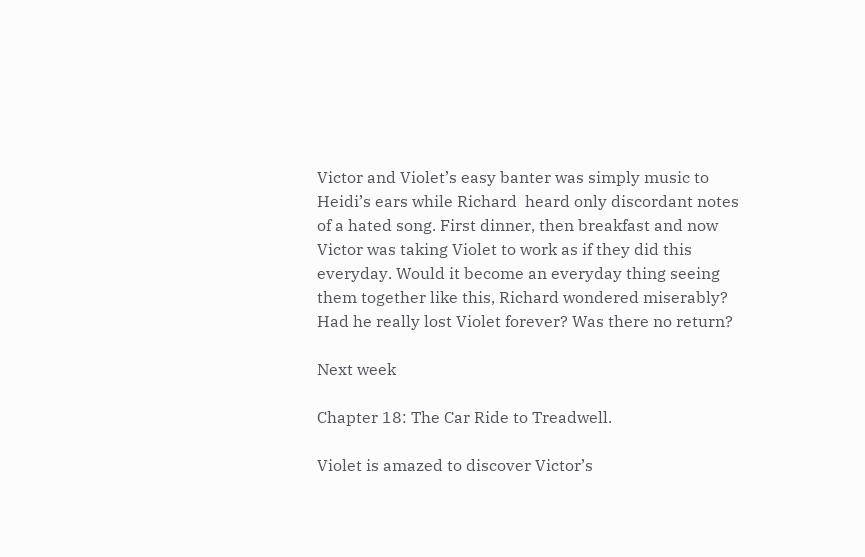Victor and Violet’s easy banter was simply music to Heidi’s ears while Richard  heard only discordant notes of a hated song. First dinner, then breakfast and now Victor was taking Violet to work as if they did this everyday. Would it become an everyday thing seeing them together like this, Richard wondered miserably? Had he really lost Violet forever? Was there no return?

Next week

Chapter 18: The Car Ride to Treadwell.

Violet is amazed to discover Victor’s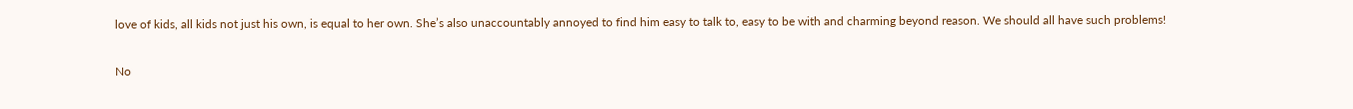love of kids, all kids not just his own, is equal to her own. She’s also unaccountably annoyed to find him easy to talk to, easy to be with and charming beyond reason. We should all have such problems!

No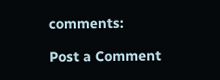comments:

Post a Comment